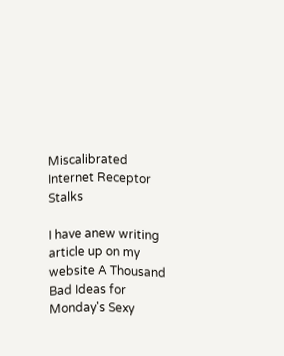Miscalibrated Internet Receptor Stalks

I have anew writing article up on my website A Thousand Bad Ideas for Monday's Sexy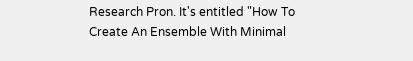Research Pron. It's entitled "How To Create An Ensemble With Minimal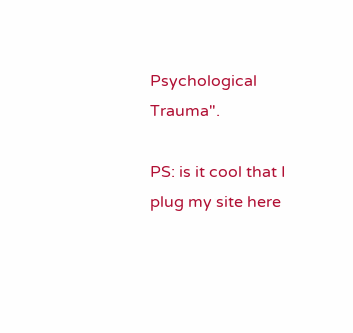Psychological Trauma".

PS: is it cool that I plug my site here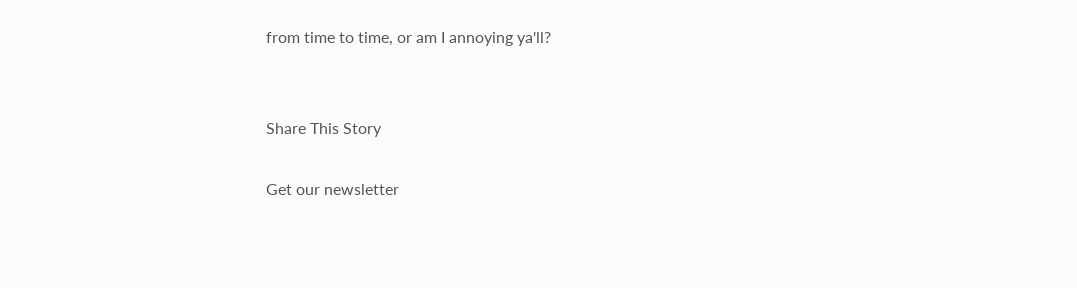from time to time, or am I annoying ya'll?


Share This Story

Get our newsletter